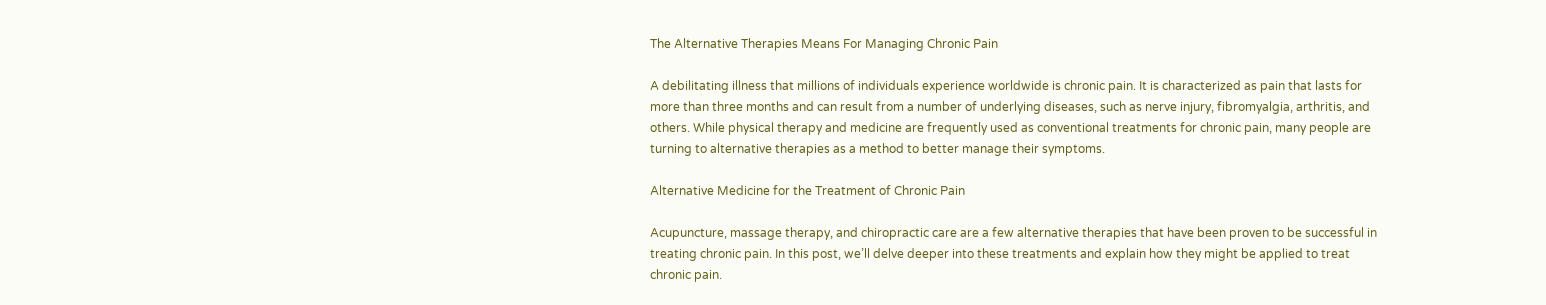The Alternative Therapies Means For Managing Chronic Pain

A debilitating illness that millions of individuals experience worldwide is chronic pain. It is characterized as pain that lasts for more than three months and can result from a number of underlying diseases, such as nerve injury, fibromyalgia, arthritis, and others. While physical therapy and medicine are frequently used as conventional treatments for chronic pain, many people are turning to alternative therapies as a method to better manage their symptoms.

Alternative Medicine for the Treatment of Chronic Pain

Acupuncture, massage therapy, and chiropractic care are a few alternative therapies that have been proven to be successful in treating chronic pain. In this post, we’ll delve deeper into these treatments and explain how they might be applied to treat chronic pain.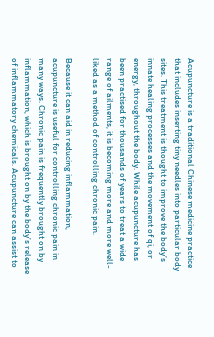Acupuncture is a traditional Chinese medicine practice that includes inserting tiny needles into particular body sites. This treatment is thought to improve the body’s innate healing processes and the movement of qi, or energy, throughout the body. While acupuncture has been practised for thousands of years to treat a wide range of ailments, it is becoming more and more well-liked as a method of controlling chronic pain.

Because it can aid in reducing inflammation, acupuncture is useful for controlling chronic pain in many ways. Chronic pain is frequently brought on by inflammation, which is brought on by the body’s release of inflammatory chemicals. Acupuncture can assist to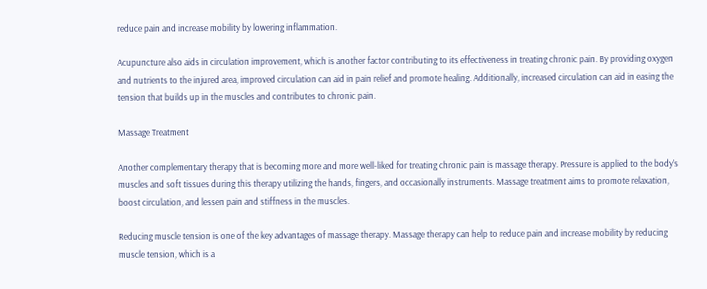reduce pain and increase mobility by lowering inflammation.

Acupuncture also aids in circulation improvement, which is another factor contributing to its effectiveness in treating chronic pain. By providing oxygen and nutrients to the injured area, improved circulation can aid in pain relief and promote healing. Additionally, increased circulation can aid in easing the tension that builds up in the muscles and contributes to chronic pain.

Massage Treatment

Another complementary therapy that is becoming more and more well-liked for treating chronic pain is massage therapy. Pressure is applied to the body’s muscles and soft tissues during this therapy utilizing the hands, fingers, and occasionally instruments. Massage treatment aims to promote relaxation, boost circulation, and lessen pain and stiffness in the muscles.

Reducing muscle tension is one of the key advantages of massage therapy. Massage therapy can help to reduce pain and increase mobility by reducing muscle tension, which is a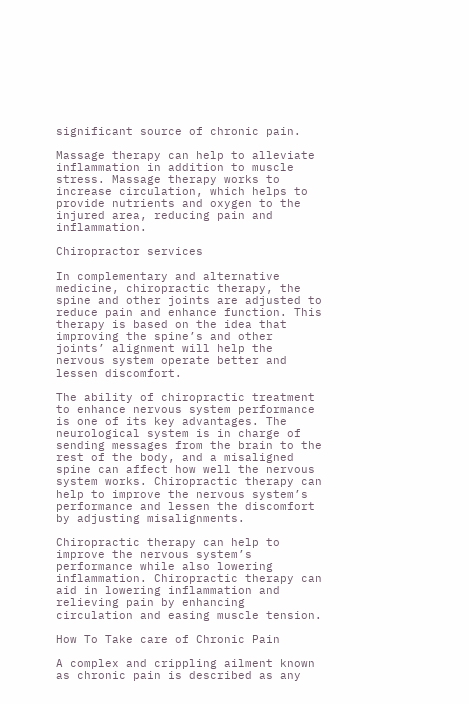significant source of chronic pain.

Massage therapy can help to alleviate inflammation in addition to muscle stress. Massage therapy works to increase circulation, which helps to provide nutrients and oxygen to the injured area, reducing pain and inflammation.

Chiropractor services

In complementary and alternative medicine, chiropractic therapy, the spine and other joints are adjusted to reduce pain and enhance function. This therapy is based on the idea that improving the spine’s and other joints’ alignment will help the nervous system operate better and lessen discomfort.

The ability of chiropractic treatment to enhance nervous system performance is one of its key advantages. The neurological system is in charge of sending messages from the brain to the rest of the body, and a misaligned spine can affect how well the nervous system works. Chiropractic therapy can help to improve the nervous system’s performance and lessen the discomfort by adjusting misalignments.

Chiropractic therapy can help to improve the nervous system’s performance while also lowering inflammation. Chiropractic therapy can aid in lowering inflammation and relieving pain by enhancing circulation and easing muscle tension.

How To Take care of Chronic Pain

A complex and crippling ailment known as chronic pain is described as any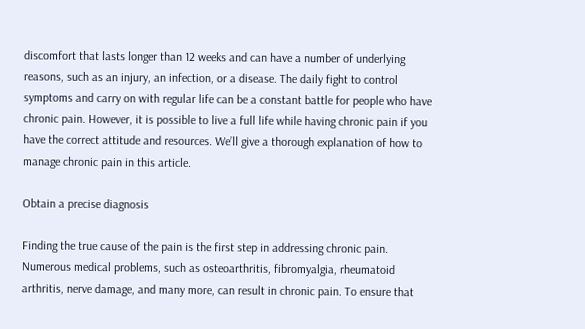discomfort that lasts longer than 12 weeks and can have a number of underlying reasons, such as an injury, an infection, or a disease. The daily fight to control symptoms and carry on with regular life can be a constant battle for people who have chronic pain. However, it is possible to live a full life while having chronic pain if you have the correct attitude and resources. We’ll give a thorough explanation of how to manage chronic pain in this article.

Obtain a precise diagnosis

Finding the true cause of the pain is the first step in addressing chronic pain. Numerous medical problems, such as osteoarthritis, fibromyalgia, rheumatoid arthritis, nerve damage, and many more, can result in chronic pain. To ensure that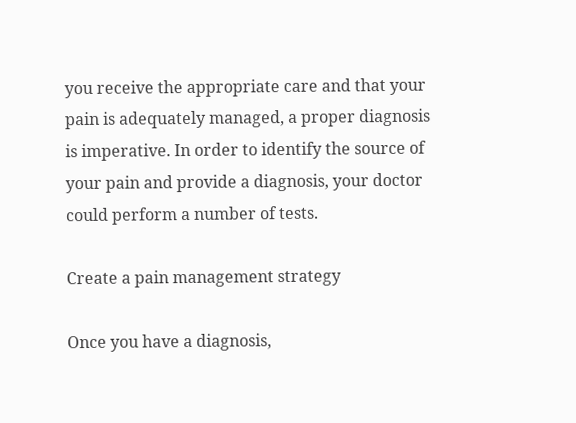you receive the appropriate care and that your pain is adequately managed, a proper diagnosis is imperative. In order to identify the source of your pain and provide a diagnosis, your doctor could perform a number of tests.

Create a pain management strategy

Once you have a diagnosis,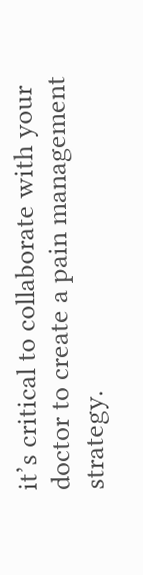it’s critical to collaborate with your doctor to create a pain management strategy.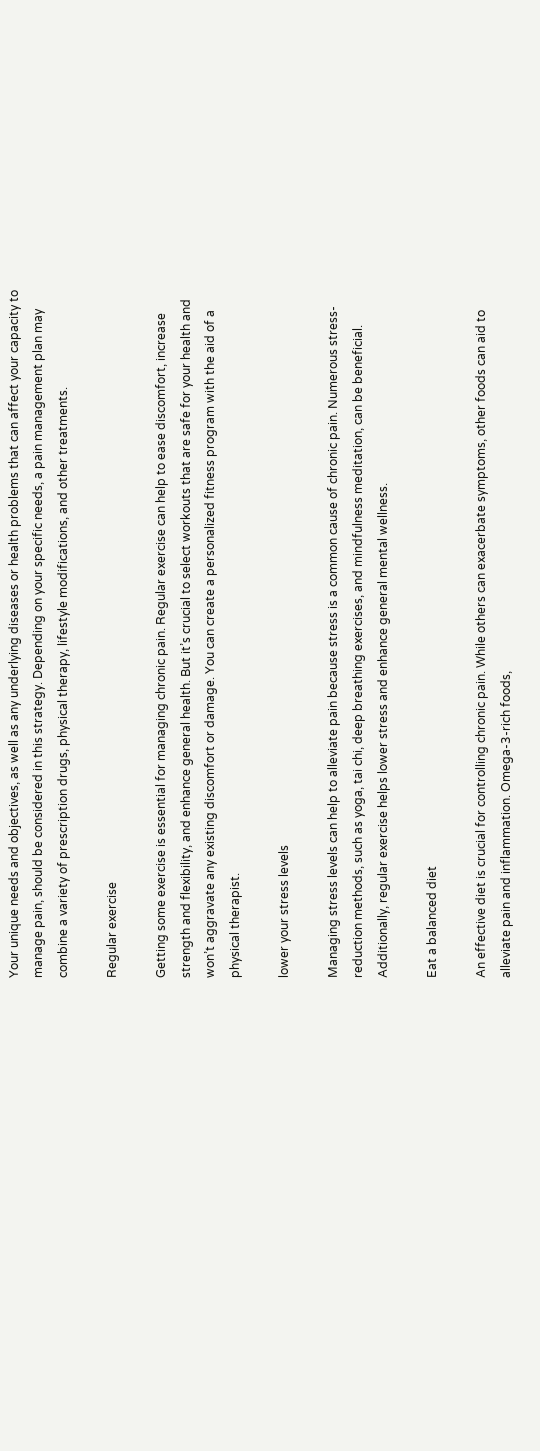Your unique needs and objectives, as well as any underlying diseases or health problems that can affect your capacity to manage pain, should be considered in this strategy. Depending on your specific needs, a pain management plan may combine a variety of prescription drugs, physical therapy, lifestyle modifications, and other treatments.

Regular exercise

Getting some exercise is essential for managing chronic pain. Regular exercise can help to ease discomfort, increase strength and flexibility, and enhance general health. But it’s crucial to select workouts that are safe for your health and won’t aggravate any existing discomfort or damage. You can create a personalized fitness program with the aid of a physical therapist.

lower your stress levels

Managing stress levels can help to alleviate pain because stress is a common cause of chronic pain. Numerous stress-reduction methods, such as yoga, tai chi, deep breathing exercises, and mindfulness meditation, can be beneficial. Additionally, regular exercise helps lower stress and enhance general mental wellness.

Eat a balanced diet

An effective diet is crucial for controlling chronic pain. While others can exacerbate symptoms, other foods can aid to alleviate pain and inflammation. Omega-3-rich foods,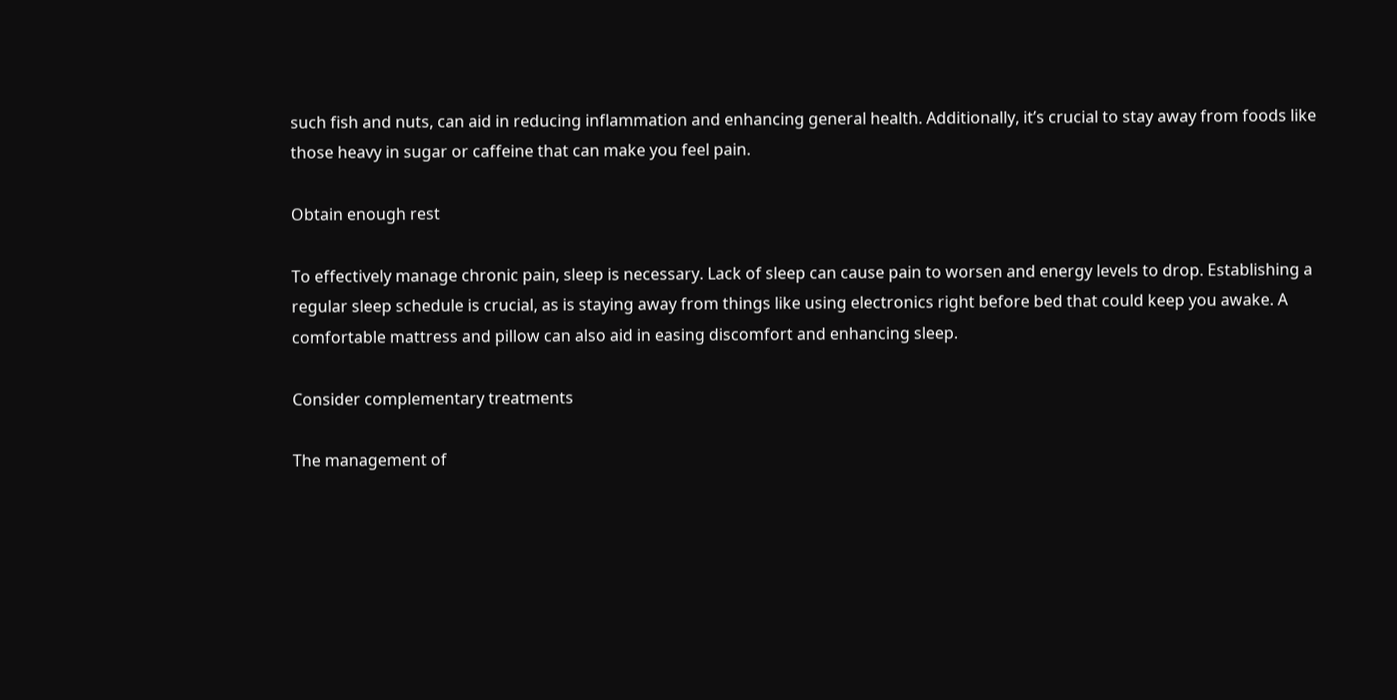such fish and nuts, can aid in reducing inflammation and enhancing general health. Additionally, it’s crucial to stay away from foods like those heavy in sugar or caffeine that can make you feel pain.

Obtain enough rest

To effectively manage chronic pain, sleep is necessary. Lack of sleep can cause pain to worsen and energy levels to drop. Establishing a regular sleep schedule is crucial, as is staying away from things like using electronics right before bed that could keep you awake. A comfortable mattress and pillow can also aid in easing discomfort and enhancing sleep.

Consider complementary treatments

The management of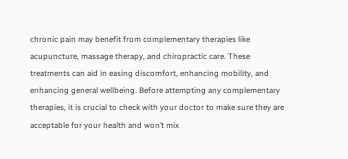chronic pain may benefit from complementary therapies like acupuncture, massage therapy, and chiropractic care. These treatments can aid in easing discomfort, enhancing mobility, and enhancing general wellbeing. Before attempting any complementary therapies, it is crucial to check with your doctor to make sure they are acceptable for your health and won’t mix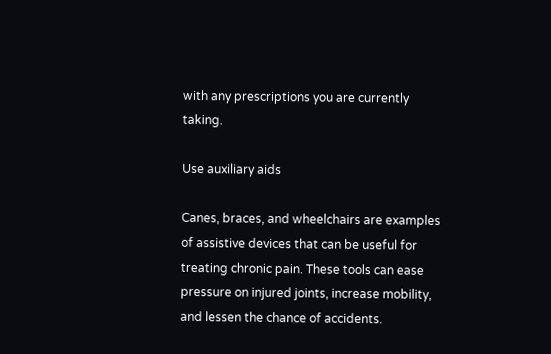with any prescriptions you are currently taking.

Use auxiliary aids

Canes, braces, and wheelchairs are examples of assistive devices that can be useful for treating chronic pain. These tools can ease pressure on injured joints, increase mobility, and lessen the chance of accidents.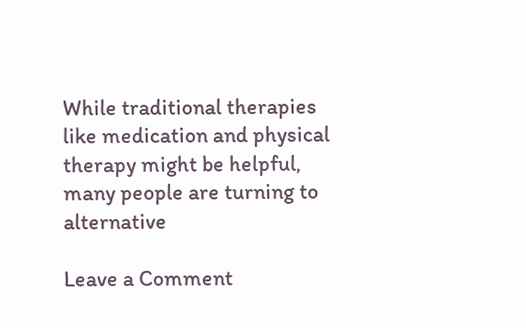While traditional therapies like medication and physical therapy might be helpful, many people are turning to alternative

Leave a Comment